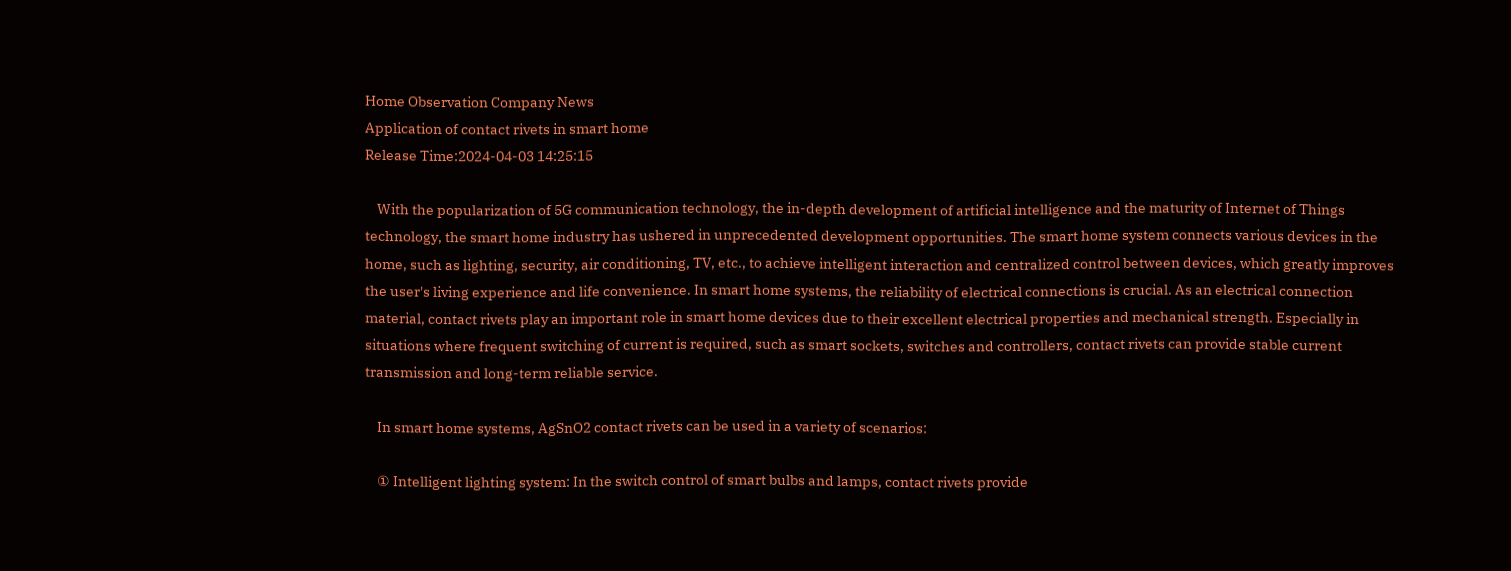Home Observation Company News
Application of contact rivets in smart home
Release Time:2024-04-03 14:25:15

    With the popularization of 5G communication technology, the in-depth development of artificial intelligence and the maturity of Internet of Things technology, the smart home industry has ushered in unprecedented development opportunities. The smart home system connects various devices in the home, such as lighting, security, air conditioning, TV, etc., to achieve intelligent interaction and centralized control between devices, which greatly improves the user's living experience and life convenience. In smart home systems, the reliability of electrical connections is crucial. As an electrical connection material, contact rivets play an important role in smart home devices due to their excellent electrical properties and mechanical strength. Especially in situations where frequent switching of current is required, such as smart sockets, switches and controllers, contact rivets can provide stable current transmission and long-term reliable service.

    In smart home systems, AgSnO2 contact rivets can be used in a variety of scenarios:

    ① Intelligent lighting system: In the switch control of smart bulbs and lamps, contact rivets provide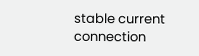stable current connection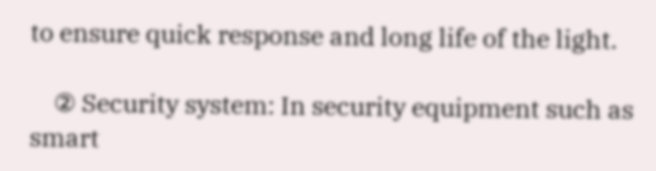to ensure quick response and long life of the light.

    ② Security system: In security equipment such as smart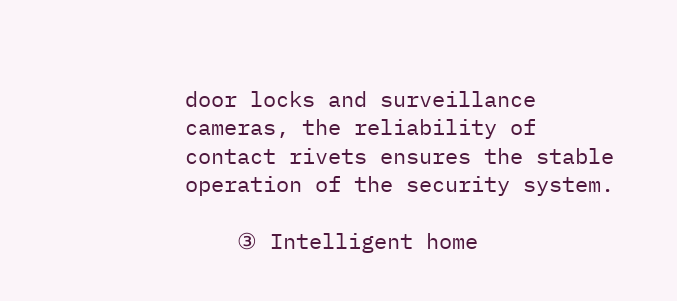door locks and surveillance cameras, the reliability of contact rivets ensures the stable operation of the security system.

    ③ Intelligent home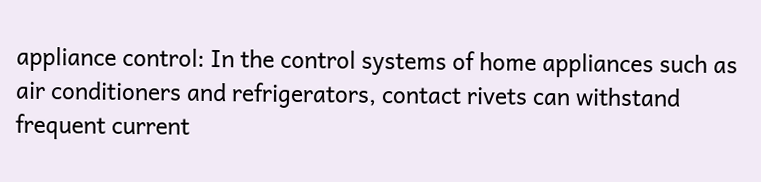appliance control: In the control systems of home appliances such as air conditioners and refrigerators, contact rivets can withstand frequent current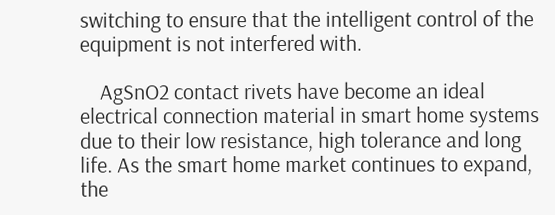switching to ensure that the intelligent control of the equipment is not interfered with.

    AgSnO2 contact rivets have become an ideal electrical connection material in smart home systems due to their low resistance, high tolerance and long life. As the smart home market continues to expand, the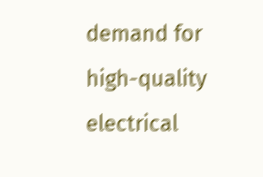demand for high-quality electrical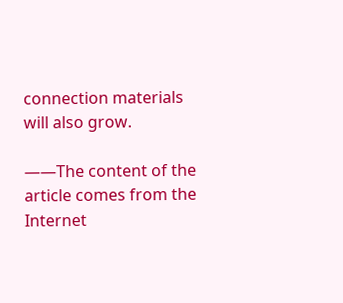connection materials will also grow.

——The content of the article comes from the Internet